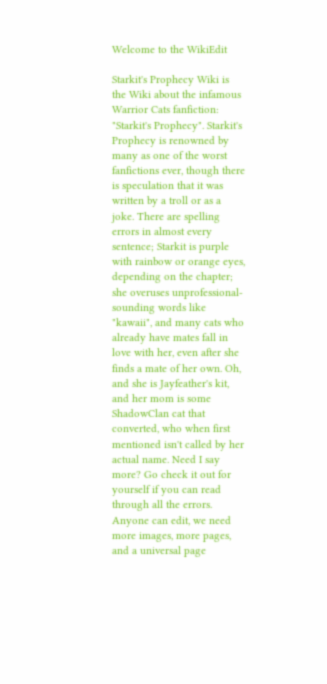Welcome to the WikiEdit

Starkit's Prophecy Wiki is the Wiki about the infamous Warrior Cats fanfiction: "Starkit's Prophecy". Starkit's Prophecy is renowned by many as one of the worst fanfictions ever, though there is speculation that it was written by a troll or as a joke. There are spelling errors in almost every sentence; Starkit is purple with rainbow or orange eyes, depending on the chapter; she overuses unprofessional-sounding words like "kawaii", and many cats who already have mates fall in love with her, even after she finds a mate of her own. Oh, and she is Jayfeather's kit, and her mom is some ShadowClan cat that converted, who when first mentioned isn't called by her actual name. Need I say more? Go check it out for yourself if you can read through all the errors. Anyone can edit, we need more images, more pages, and a universal page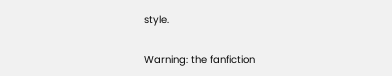style.

Warning: the fanfiction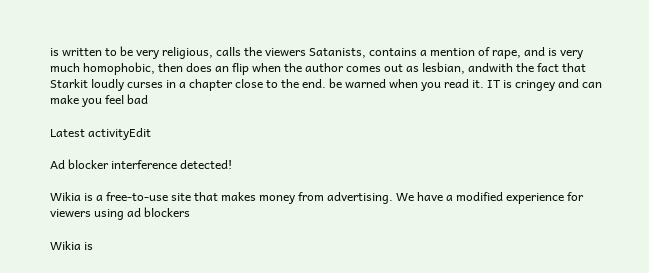is written to be very religious, calls the viewers Satanists, contains a mention of rape, and is very much homophobic, then does an flip when the author comes out as lesbian, andwith the fact that Starkit loudly curses in a chapter close to the end. be warned when you read it. IT is cringey and can make you feel bad

Latest activityEdit

Ad blocker interference detected!

Wikia is a free-to-use site that makes money from advertising. We have a modified experience for viewers using ad blockers

Wikia is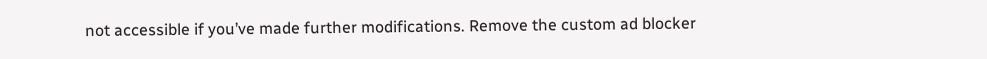not accessible if you’ve made further modifications. Remove the custom ad blocker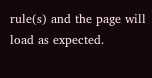rule(s) and the page will load as expected.